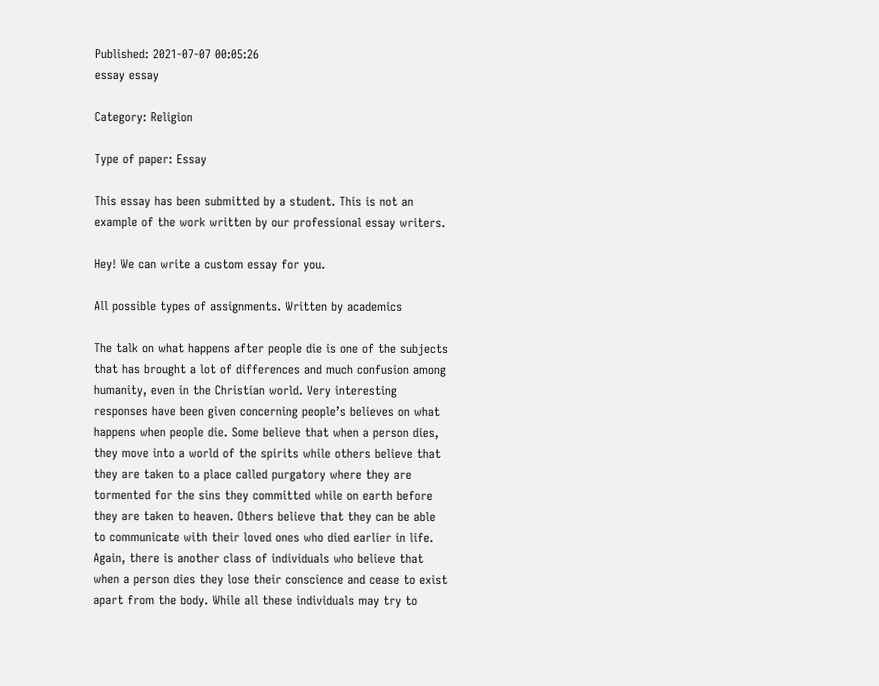Published: 2021-07-07 00:05:26
essay essay

Category: Religion

Type of paper: Essay

This essay has been submitted by a student. This is not an example of the work written by our professional essay writers.

Hey! We can write a custom essay for you.

All possible types of assignments. Written by academics

The talk on what happens after people die is one of the subjects that has brought a lot of differences and much confusion among humanity, even in the Christian world. Very interesting responses have been given concerning people’s believes on what happens when people die. Some believe that when a person dies, they move into a world of the spirits while others believe that they are taken to a place called purgatory where they are tormented for the sins they committed while on earth before they are taken to heaven. Others believe that they can be able to communicate with their loved ones who died earlier in life. Again, there is another class of individuals who believe that when a person dies they lose their conscience and cease to exist apart from the body. While all these individuals may try to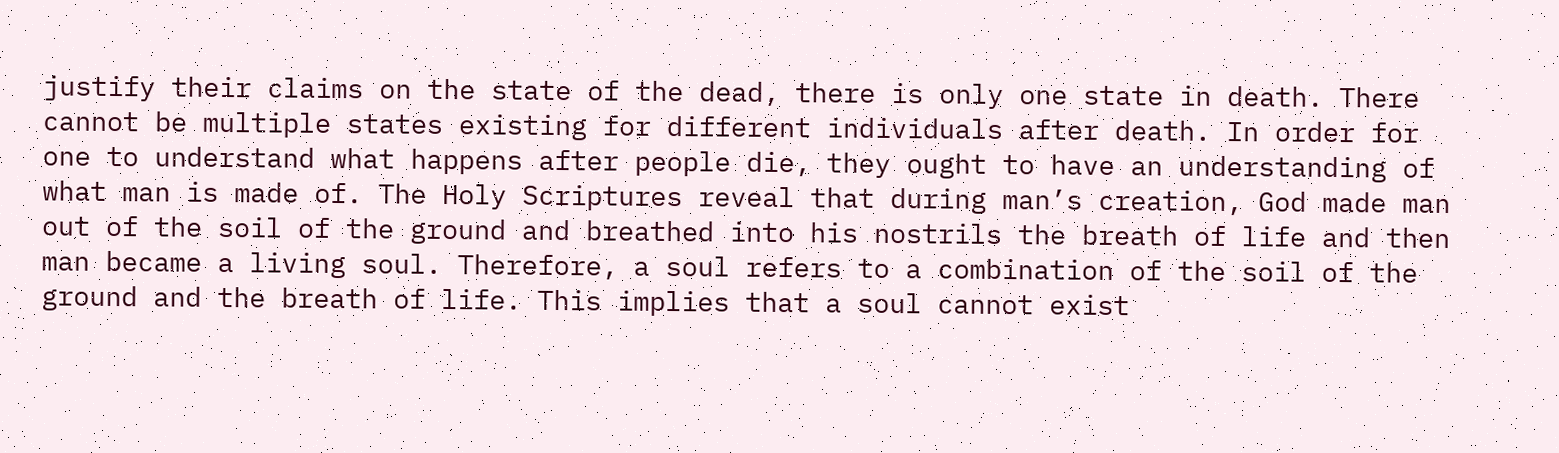justify their claims on the state of the dead, there is only one state in death. There cannot be multiple states existing for different individuals after death. In order for one to understand what happens after people die, they ought to have an understanding of what man is made of. The Holy Scriptures reveal that during man’s creation, God made man out of the soil of the ground and breathed into his nostrils the breath of life and then man became a living soul. Therefore, a soul refers to a combination of the soil of the ground and the breath of life. This implies that a soul cannot exist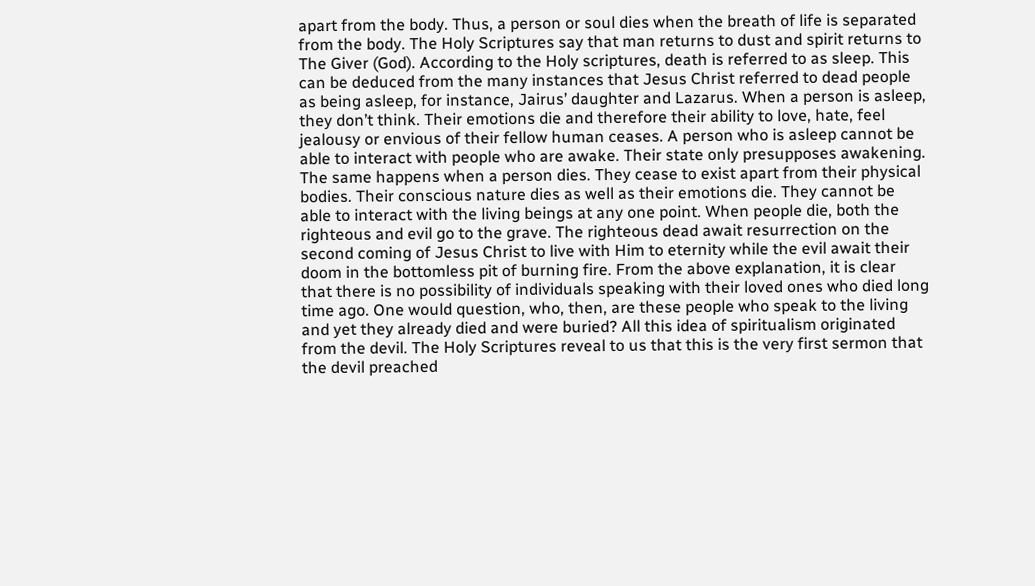apart from the body. Thus, a person or soul dies when the breath of life is separated from the body. The Holy Scriptures say that man returns to dust and spirit returns to The Giver (God). According to the Holy scriptures, death is referred to as sleep. This can be deduced from the many instances that Jesus Christ referred to dead people as being asleep, for instance, Jairus’ daughter and Lazarus. When a person is asleep, they don’t think. Their emotions die and therefore their ability to love, hate, feel jealousy or envious of their fellow human ceases. A person who is asleep cannot be able to interact with people who are awake. Their state only presupposes awakening. The same happens when a person dies. They cease to exist apart from their physical bodies. Their conscious nature dies as well as their emotions die. They cannot be able to interact with the living beings at any one point. When people die, both the righteous and evil go to the grave. The righteous dead await resurrection on the second coming of Jesus Christ to live with Him to eternity while the evil await their doom in the bottomless pit of burning fire. From the above explanation, it is clear that there is no possibility of individuals speaking with their loved ones who died long time ago. One would question, who, then, are these people who speak to the living and yet they already died and were buried? All this idea of spiritualism originated from the devil. The Holy Scriptures reveal to us that this is the very first sermon that the devil preached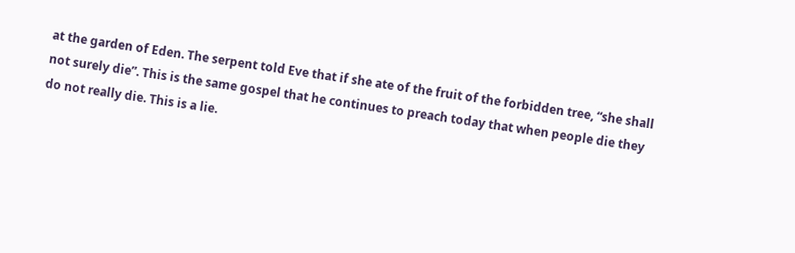at the garden of Eden. The serpent told Eve that if she ate of the fruit of the forbidden tree, “she shall not surely die”. This is the same gospel that he continues to preach today that when people die they do not really die. This is a lie.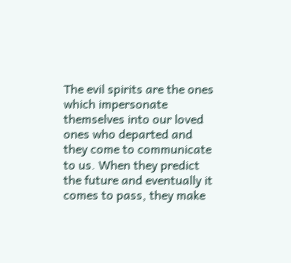The evil spirits are the ones which impersonate themselves into our loved ones who departed and they come to communicate to us. When they predict the future and eventually it comes to pass, they make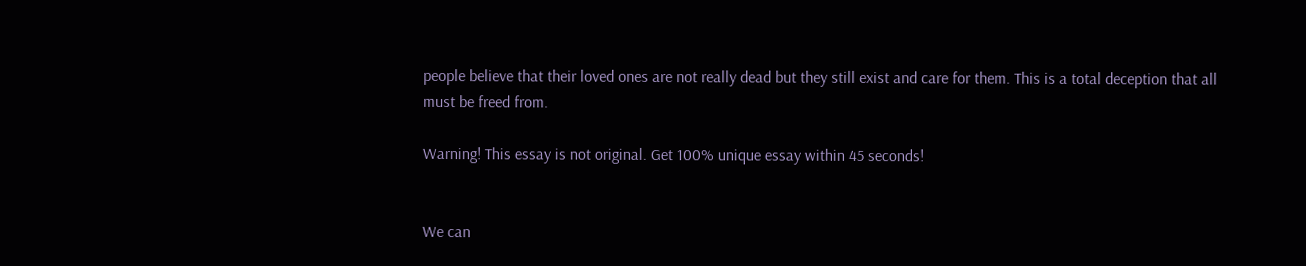people believe that their loved ones are not really dead but they still exist and care for them. This is a total deception that all must be freed from.

Warning! This essay is not original. Get 100% unique essay within 45 seconds!


We can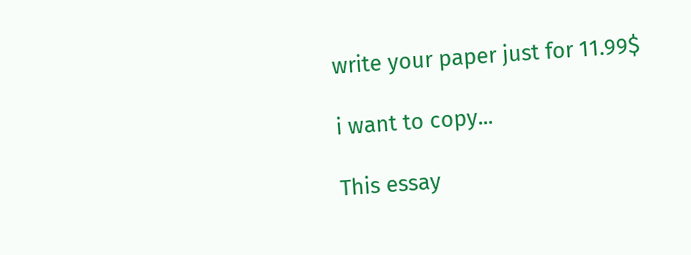write your paper just for 11.99$

i want to copy...

This essay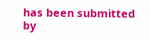has been submitted by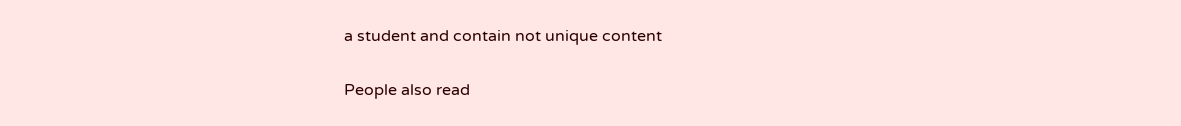a student and contain not unique content

People also read